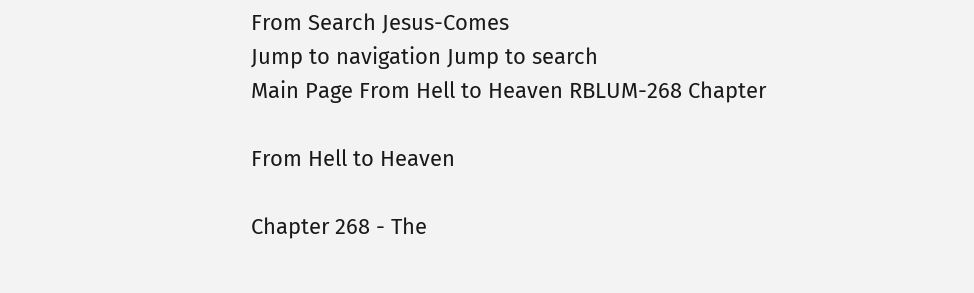From Search Jesus-Comes
Jump to navigation Jump to search
Main Page From Hell to Heaven RBLUM-268 Chapter

From Hell to Heaven

Chapter 268 - The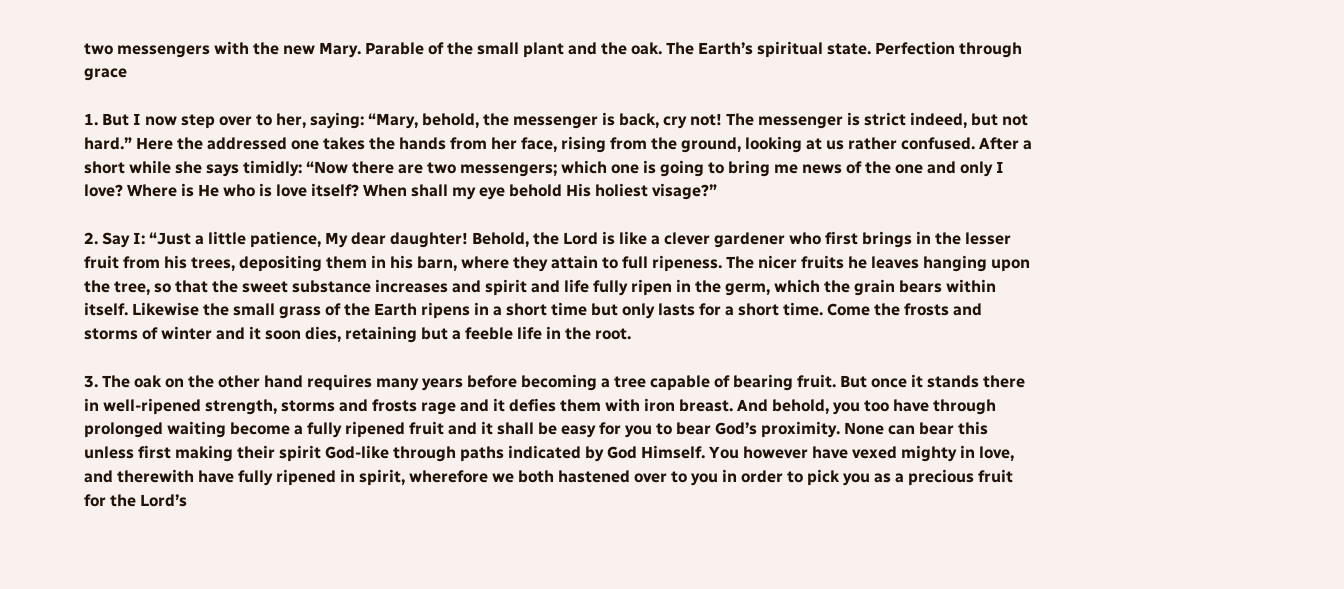two messengers with the new Mary. Parable of the small plant and the oak. The Earth’s spiritual state. Perfection through grace

1. But I now step over to her, saying: “Mary, behold, the messenger is back, cry not! The messenger is strict indeed, but not hard.” Here the addressed one takes the hands from her face, rising from the ground, looking at us rather confused. After a short while she says timidly: “Now there are two messengers; which one is going to bring me news of the one and only I love? Where is He who is love itself? When shall my eye behold His holiest visage?”

2. Say I: “Just a little patience, My dear daughter! Behold, the Lord is like a clever gardener who first brings in the lesser fruit from his trees, depositing them in his barn, where they attain to full ripeness. The nicer fruits he leaves hanging upon the tree, so that the sweet substance increases and spirit and life fully ripen in the germ, which the grain bears within itself. Likewise the small grass of the Earth ripens in a short time but only lasts for a short time. Come the frosts and storms of winter and it soon dies, retaining but a feeble life in the root.

3. The oak on the other hand requires many years before becoming a tree capable of bearing fruit. But once it stands there in well-ripened strength, storms and frosts rage and it defies them with iron breast. And behold, you too have through prolonged waiting become a fully ripened fruit and it shall be easy for you to bear God’s proximity. None can bear this unless first making their spirit God-like through paths indicated by God Himself. You however have vexed mighty in love, and therewith have fully ripened in spirit, wherefore we both hastened over to you in order to pick you as a precious fruit for the Lord’s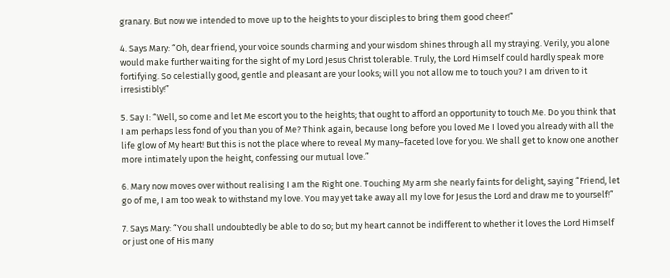granary. But now we intended to move up to the heights to your disciples to bring them good cheer!”

4. Says Mary: “Oh, dear friend, your voice sounds charming and your wisdom shines through all my straying. Verily, you alone would make further waiting for the sight of my Lord Jesus Christ tolerable. Truly, the Lord Himself could hardly speak more fortifying. So celestially good, gentle and pleasant are your looks; will you not allow me to touch you? I am driven to it irresistibly!”

5. Say I: “Well, so come and let Me escort you to the heights; that ought to afford an opportunity to touch Me. Do you think that I am perhaps less fond of you than you of Me? Think again, because long before you loved Me I loved you already with all the life glow of My heart! But this is not the place where to reveal My many–faceted love for you. We shall get to know one another more intimately upon the height, confessing our mutual love.”

6. Mary now moves over without realising I am the Right one. Touching My arm she nearly faints for delight, saying “Friend, let go of me, I am too weak to withstand my love. You may yet take away all my love for Jesus the Lord and draw me to yourself!”

7. Says Mary: “You shall undoubtedly be able to do so; but my heart cannot be indifferent to whether it loves the Lord Himself or just one of His many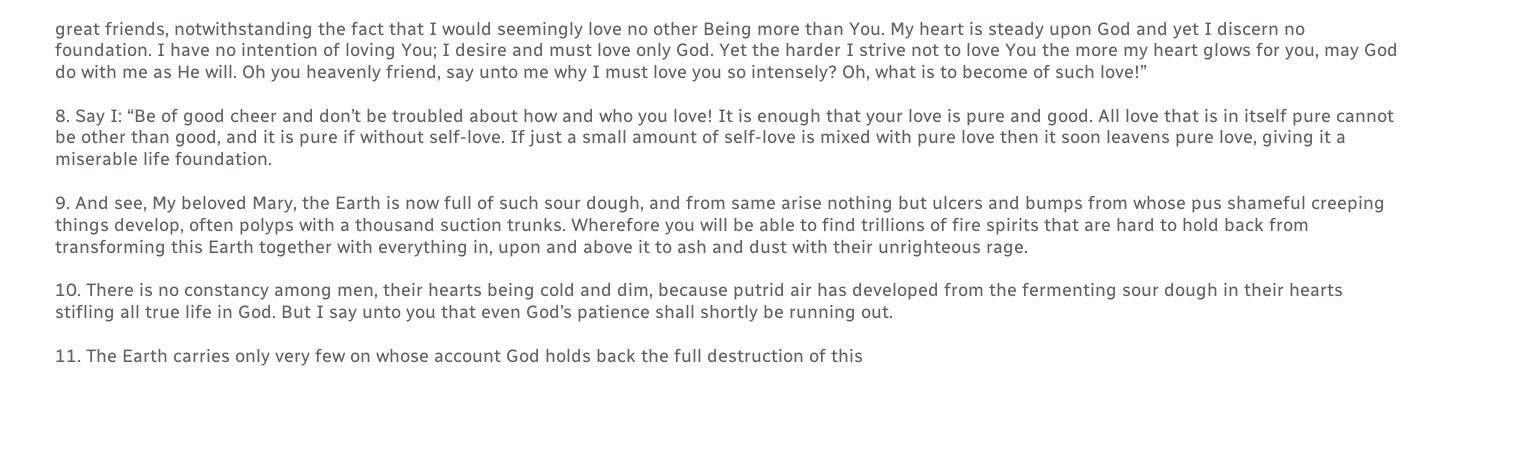great friends, notwithstanding the fact that I would seemingly love no other Being more than You. My heart is steady upon God and yet I discern no foundation. I have no intention of loving You; I desire and must love only God. Yet the harder I strive not to love You the more my heart glows for you, may God do with me as He will. Oh you heavenly friend, say unto me why I must love you so intensely? Oh, what is to become of such love!”

8. Say I: “Be of good cheer and don’t be troubled about how and who you love! It is enough that your love is pure and good. All love that is in itself pure cannot be other than good, and it is pure if without self-love. If just a small amount of self-love is mixed with pure love then it soon leavens pure love, giving it a miserable life foundation.

9. And see, My beloved Mary, the Earth is now full of such sour dough, and from same arise nothing but ulcers and bumps from whose pus shameful creeping things develop, often polyps with a thousand suction trunks. Wherefore you will be able to find trillions of fire spirits that are hard to hold back from transforming this Earth together with everything in, upon and above it to ash and dust with their unrighteous rage.

10. There is no constancy among men, their hearts being cold and dim, because putrid air has developed from the fermenting sour dough in their hearts stifling all true life in God. But I say unto you that even God’s patience shall shortly be running out.

11. The Earth carries only very few on whose account God holds back the full destruction of this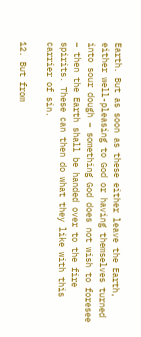Earth. But as soon as these either leave the Earth, either well-pleasing to God or having themselves turned into sour dough – something God does not wish to foresee – then the Earth shall be handed over to the fire spirits. These can then do what they like with this carrier of sin.

12. But from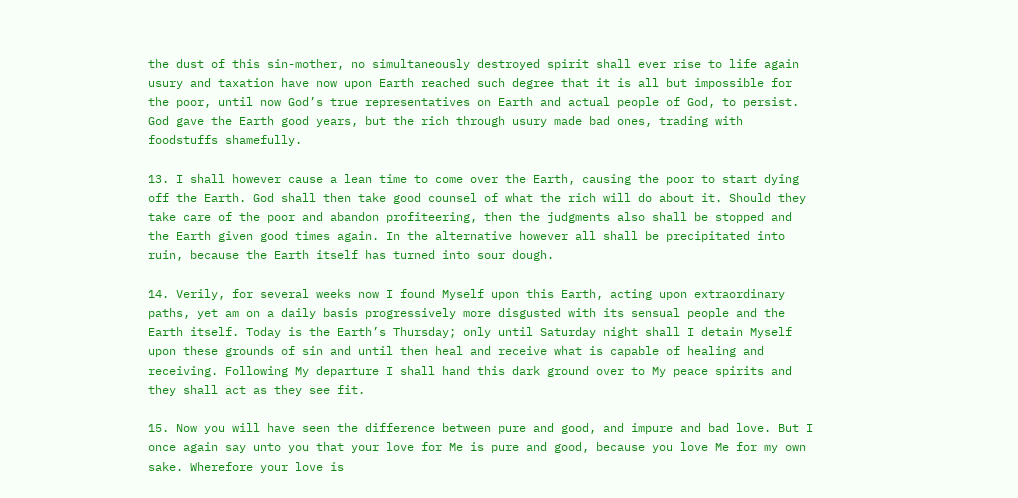the dust of this sin-mother, no simultaneously destroyed spirit shall ever rise to life again usury and taxation have now upon Earth reached such degree that it is all but impossible for the poor, until now God’s true representatives on Earth and actual people of God, to persist. God gave the Earth good years, but the rich through usury made bad ones, trading with foodstuffs shamefully.

13. I shall however cause a lean time to come over the Earth, causing the poor to start dying off the Earth. God shall then take good counsel of what the rich will do about it. Should they take care of the poor and abandon profiteering, then the judgments also shall be stopped and the Earth given good times again. In the alternative however all shall be precipitated into ruin, because the Earth itself has turned into sour dough.

14. Verily, for several weeks now I found Myself upon this Earth, acting upon extraordinary paths, yet am on a daily basis progressively more disgusted with its sensual people and the Earth itself. Today is the Earth’s Thursday; only until Saturday night shall I detain Myself upon these grounds of sin and until then heal and receive what is capable of healing and receiving. Following My departure I shall hand this dark ground over to My peace spirits and they shall act as they see fit.

15. Now you will have seen the difference between pure and good, and impure and bad love. But I once again say unto you that your love for Me is pure and good, because you love Me for my own sake. Wherefore your love is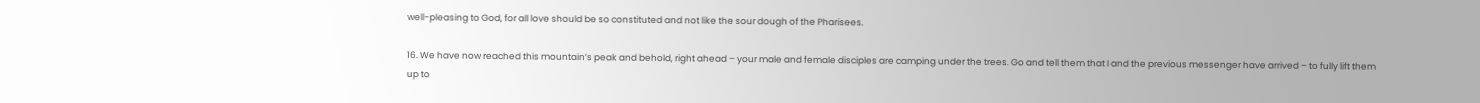well-pleasing to God, for all love should be so constituted and not like the sour dough of the Pharisees.

16. We have now reached this mountain’s peak and behold, right ahead – your male and female disciples are camping under the trees. Go and tell them that I and the previous messenger have arrived – to fully lift them up to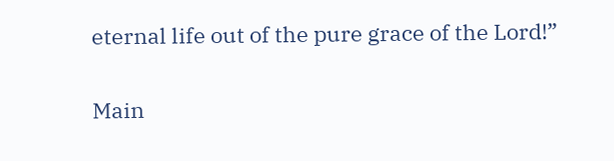eternal life out of the pure grace of the Lord!”

Main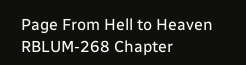Page From Hell to Heaven RBLUM-268 Chapter